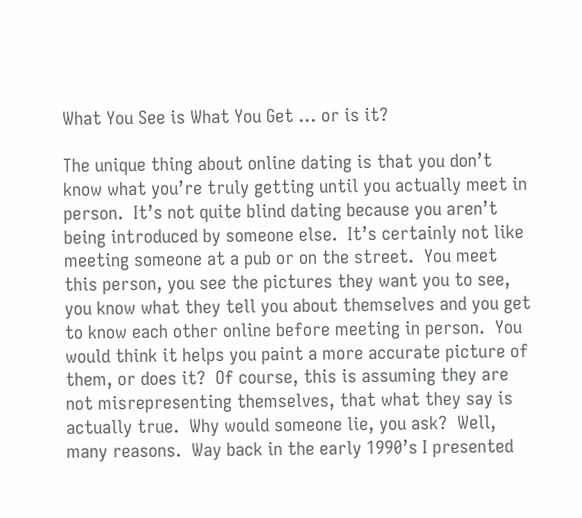What You See is What You Get … or is it?

The unique thing about online dating is that you don’t know what you’re truly getting until you actually meet in person.  It’s not quite blind dating because you aren’t being introduced by someone else.  It’s certainly not like meeting someone at a pub or on the street.  You meet this person, you see the pictures they want you to see, you know what they tell you about themselves and you get to know each other online before meeting in person.  You would think it helps you paint a more accurate picture of them, or does it?  Of course, this is assuming they are not misrepresenting themselves, that what they say is actually true.  Why would someone lie, you ask?  Well, many reasons.  Way back in the early 1990’s I presented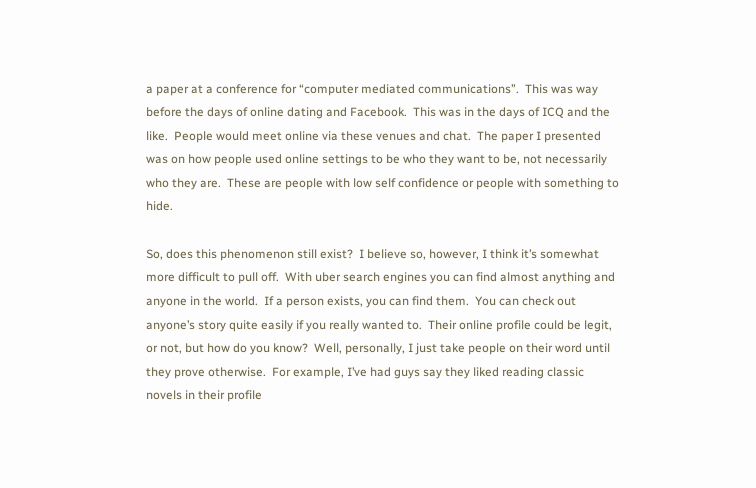a paper at a conference for “computer mediated communications”.  This was way before the days of online dating and Facebook.  This was in the days of ICQ and the like.  People would meet online via these venues and chat.  The paper I presented was on how people used online settings to be who they want to be, not necessarily who they are.  These are people with low self confidence or people with something to hide.

So, does this phenomenon still exist?  I believe so, however, I think it’s somewhat more difficult to pull off.  With uber search engines you can find almost anything and anyone in the world.  If a person exists, you can find them.  You can check out anyone’s story quite easily if you really wanted to.  Their online profile could be legit, or not, but how do you know?  Well, personally, I just take people on their word until they prove otherwise.  For example, I’ve had guys say they liked reading classic novels in their profile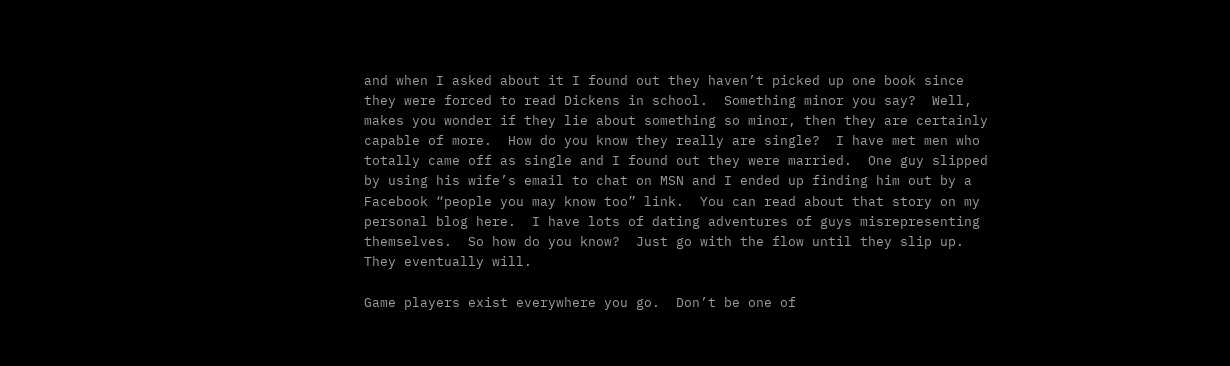and when I asked about it I found out they haven’t picked up one book since they were forced to read Dickens in school.  Something minor you say?  Well, makes you wonder if they lie about something so minor, then they are certainly capable of more.  How do you know they really are single?  I have met men who totally came off as single and I found out they were married.  One guy slipped by using his wife’s email to chat on MSN and I ended up finding him out by a Facebook “people you may know too” link.  You can read about that story on my personal blog here.  I have lots of dating adventures of guys misrepresenting themselves.  So how do you know?  Just go with the flow until they slip up.  They eventually will.

Game players exist everywhere you go.  Don’t be one of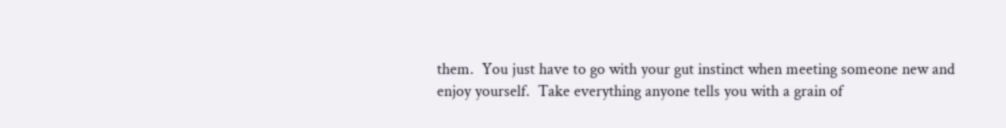them.  You just have to go with your gut instinct when meeting someone new and enjoy yourself.  Take everything anyone tells you with a grain of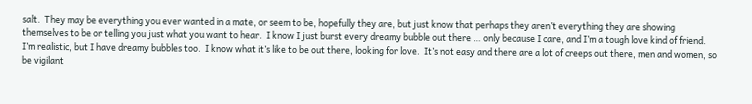salt.  They may be everything you ever wanted in a mate, or seem to be, hopefully they are, but just know that perhaps they aren’t everything they are showing themselves to be or telling you just what you want to hear.  I know I just burst every dreamy bubble out there … only because I care, and I’m a tough love kind of friend.  I’m realistic, but I have dreamy bubbles too.  I know what it’s like to be out there, looking for love.  It’s not easy and there are a lot of creeps out there, men and women, so be vigilant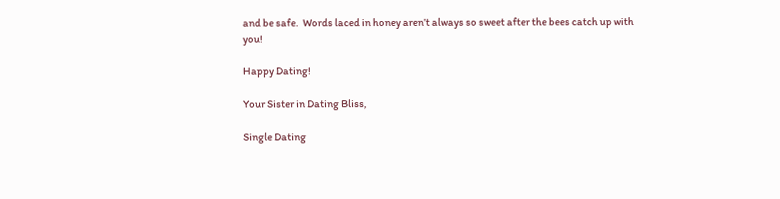and be safe.  Words laced in honey aren’t always so sweet after the bees catch up with you!

Happy Dating!

Your Sister in Dating Bliss,

Single Dating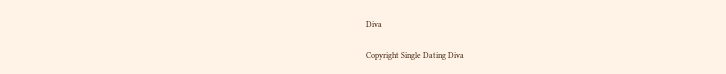Diva

Copyright Single Dating Diva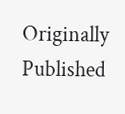Originally Published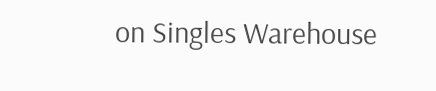on Singles Warehouse